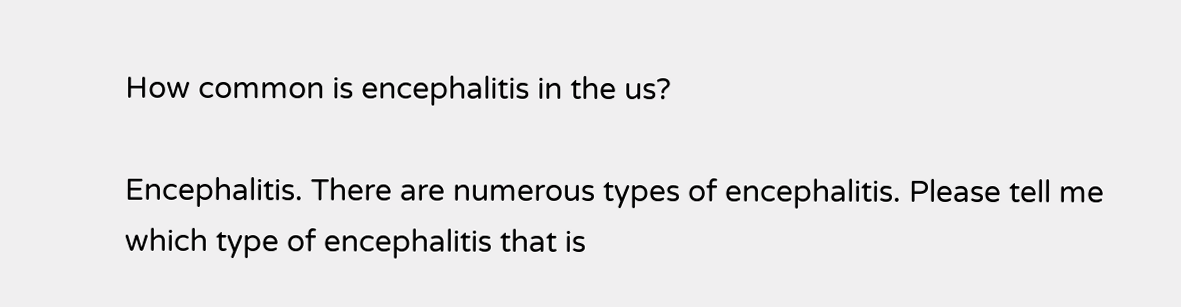How common is encephalitis in the us?

Encephalitis. There are numerous types of encephalitis. Please tell me which type of encephalitis that is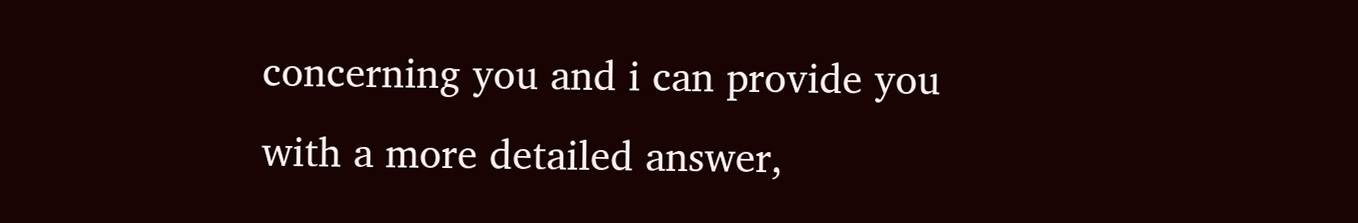concerning you and i can provide you with a more detailed answer,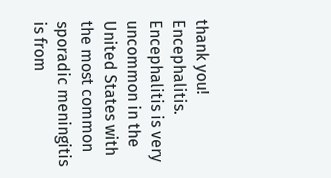thank you!
Encephalitis. Encephalitis is very uncommon in the United States with the most common sporadic meningitis is from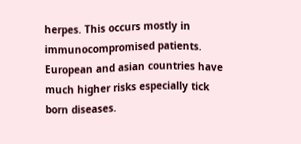herpes. This occurs mostly in immunocompromised patients. European and asian countries have much higher risks especially tick born diseases.